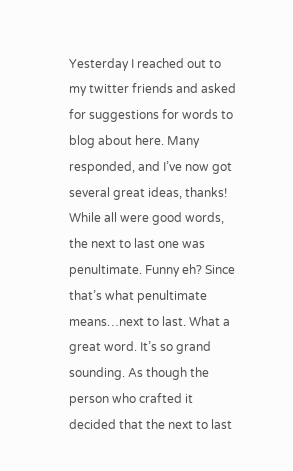Yesterday I reached out to my twitter friends and asked for suggestions for words to blog about here. Many responded, and I’ve now got several great ideas, thanks! While all were good words, the next to last one was penultimate. Funny eh? Since that’s what penultimate means…next to last. What a great word. It’s so grand sounding. As though the person who crafted it decided that the next to last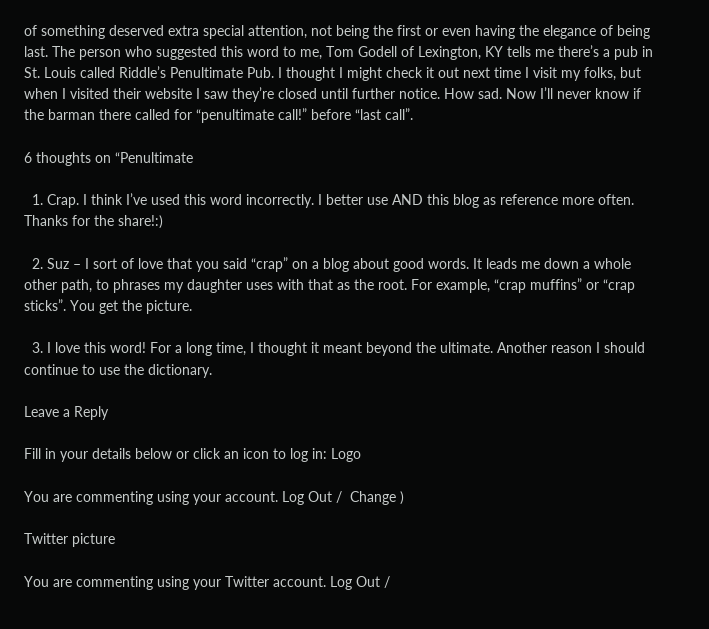of something deserved extra special attention, not being the first or even having the elegance of being last. The person who suggested this word to me, Tom Godell of Lexington, KY tells me there’s a pub in St. Louis called Riddle’s Penultimate Pub. I thought I might check it out next time I visit my folks, but when I visited their website I saw they’re closed until further notice. How sad. Now I’ll never know if the barman there called for “penultimate call!” before “last call”.

6 thoughts on “Penultimate

  1. Crap. I think I’ve used this word incorrectly. I better use AND this blog as reference more often. Thanks for the share!:)

  2. Suz – I sort of love that you said “crap” on a blog about good words. It leads me down a whole other path, to phrases my daughter uses with that as the root. For example, “crap muffins” or “crap sticks”. You get the picture.

  3. I love this word! For a long time, I thought it meant beyond the ultimate. Another reason I should continue to use the dictionary.

Leave a Reply

Fill in your details below or click an icon to log in: Logo

You are commenting using your account. Log Out /  Change )

Twitter picture

You are commenting using your Twitter account. Log Out /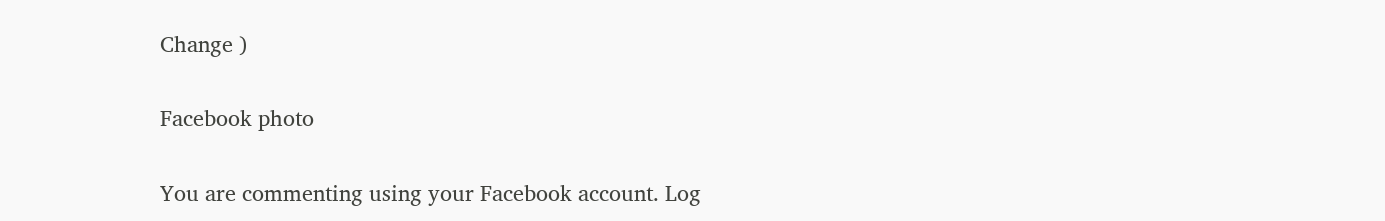Change )

Facebook photo

You are commenting using your Facebook account. Log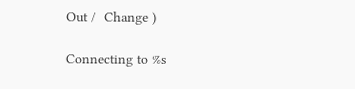Out /  Change )

Connecting to %s